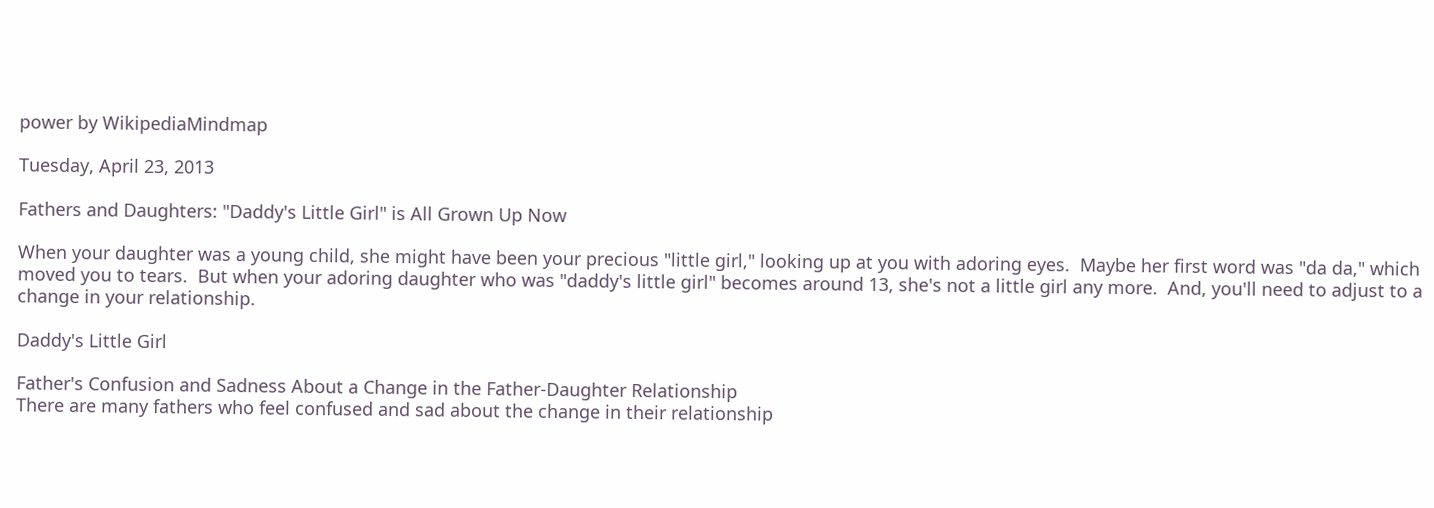power by WikipediaMindmap

Tuesday, April 23, 2013

Fathers and Daughters: "Daddy's Little Girl" is All Grown Up Now

When your daughter was a young child, she might have been your precious "little girl," looking up at you with adoring eyes.  Maybe her first word was "da da," which moved you to tears.  But when your adoring daughter who was "daddy's little girl" becomes around 13, she's not a little girl any more.  And, you'll need to adjust to a change in your relationship.

Daddy's Little Girl

Father's Confusion and Sadness About a Change in the Father-Daughter Relationship
There are many fathers who feel confused and sad about the change in their relationship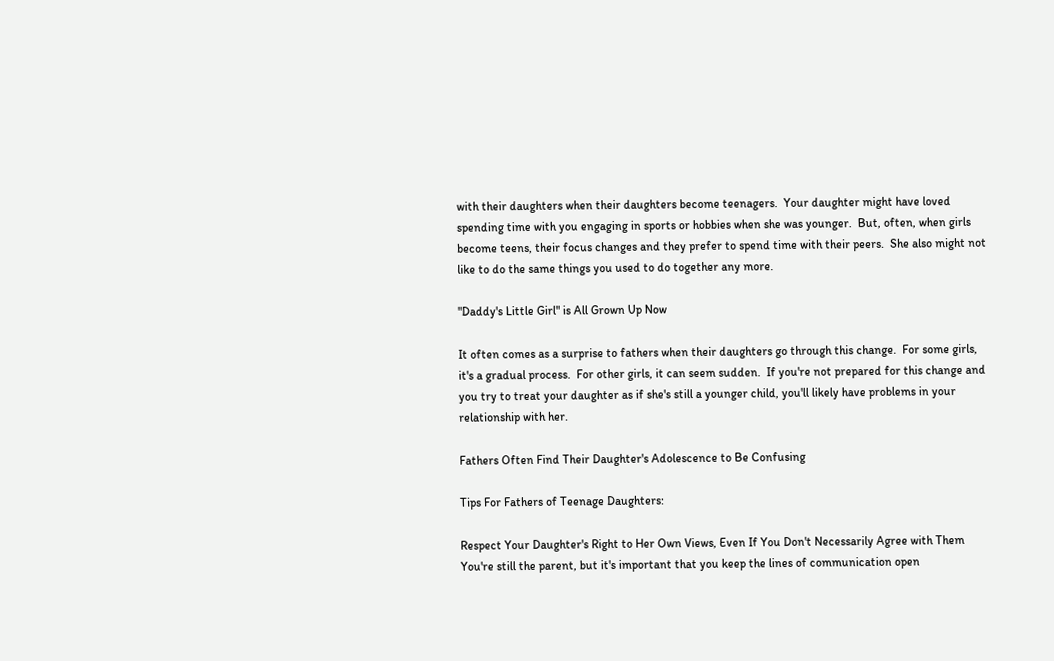with their daughters when their daughters become teenagers.  Your daughter might have loved spending time with you engaging in sports or hobbies when she was younger.  But, often, when girls become teens, their focus changes and they prefer to spend time with their peers.  She also might not like to do the same things you used to do together any more.

"Daddy's Little Girl" is All Grown Up Now

It often comes as a surprise to fathers when their daughters go through this change.  For some girls, it's a gradual process.  For other girls, it can seem sudden.  If you're not prepared for this change and you try to treat your daughter as if she's still a younger child, you'll likely have problems in your relationship with her.

Fathers Often Find Their Daughter's Adolescence to Be Confusing

Tips For Fathers of Teenage Daughters:

Respect Your Daughter's Right to Her Own Views, Even If You Don't Necessarily Agree with Them
You're still the parent, but it's important that you keep the lines of communication open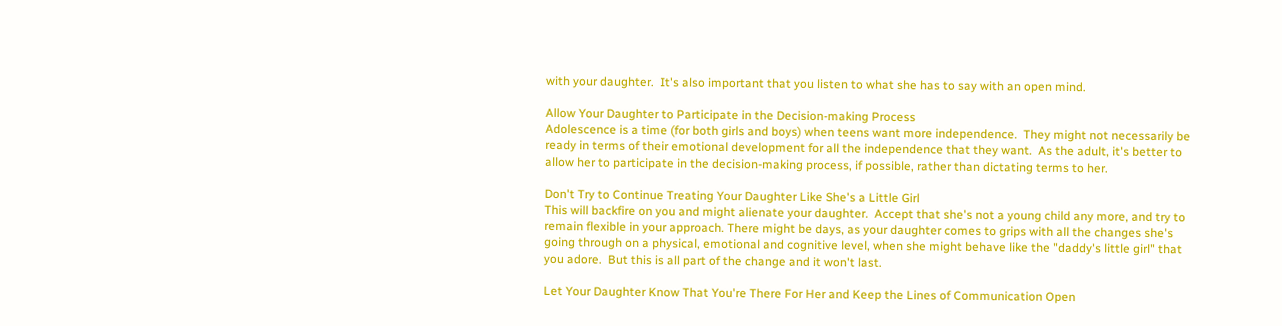with your daughter.  It's also important that you listen to what she has to say with an open mind.

Allow Your Daughter to Participate in the Decision-making Process
Adolescence is a time (for both girls and boys) when teens want more independence.  They might not necessarily be ready in terms of their emotional development for all the independence that they want.  As the adult, it's better to allow her to participate in the decision-making process, if possible, rather than dictating terms to her.

Don't Try to Continue Treating Your Daughter Like She's a Little Girl
This will backfire on you and might alienate your daughter.  Accept that she's not a young child any more, and try to remain flexible in your approach. There might be days, as your daughter comes to grips with all the changes she's going through on a physical, emotional and cognitive level, when she might behave like the "daddy's little girl" that you adore.  But this is all part of the change and it won't last.

Let Your Daughter Know That You're There For Her and Keep the Lines of Communication Open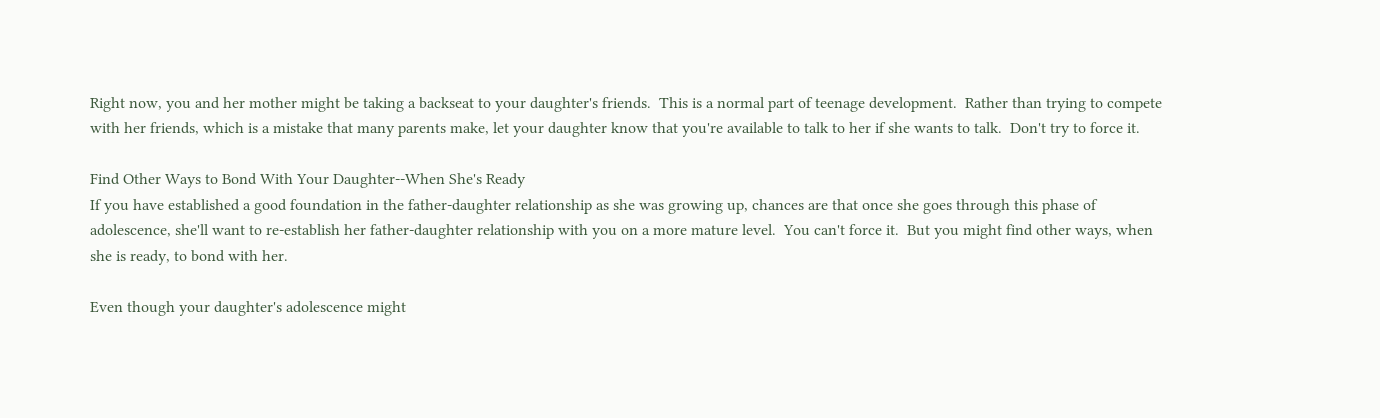Right now, you and her mother might be taking a backseat to your daughter's friends.  This is a normal part of teenage development.  Rather than trying to compete with her friends, which is a mistake that many parents make, let your daughter know that you're available to talk to her if she wants to talk.  Don't try to force it.

Find Other Ways to Bond With Your Daughter--When She's Ready
If you have established a good foundation in the father-daughter relationship as she was growing up, chances are that once she goes through this phase of adolescence, she'll want to re-establish her father-daughter relationship with you on a more mature level.  You can't force it.  But you might find other ways, when she is ready, to bond with her.

Even though your daughter's adolescence might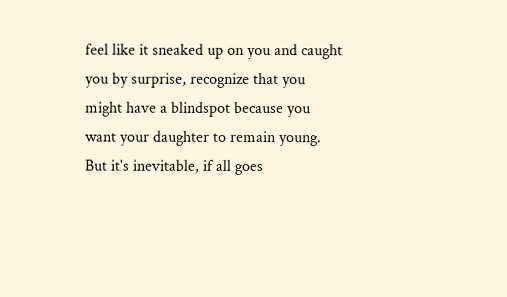feel like it sneaked up on you and caught you by surprise, recognize that you might have a blindspot because you want your daughter to remain young.  But it's inevitable, if all goes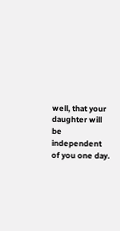well, that your daughter will be independent of you one day.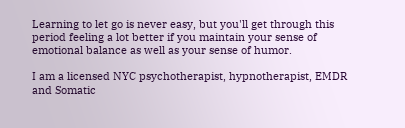Learning to let go is never easy, but you'll get through this period feeling a lot better if you maintain your sense of emotional balance as well as your sense of humor.

I am a licensed NYC psychotherapist, hypnotherapist, EMDR and Somatic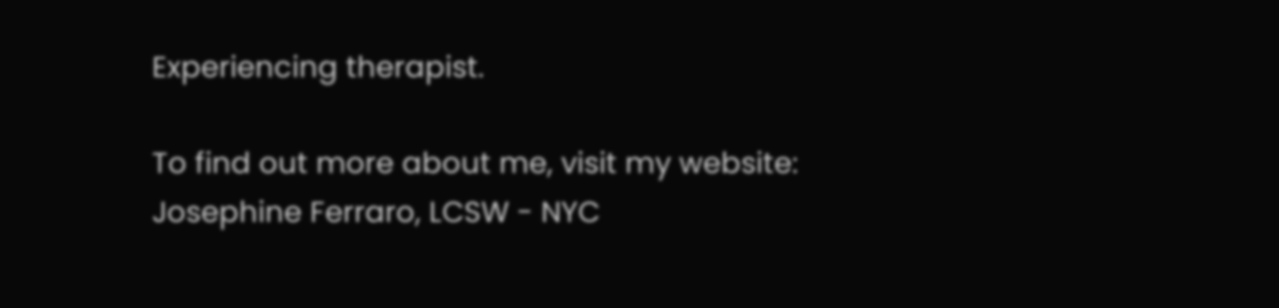Experiencing therapist.

To find out more about me, visit my website:  Josephine Ferraro, LCSW - NYC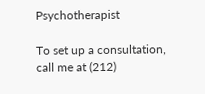Psychotherapist

To set up a consultation, call me at (212)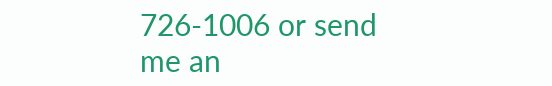726-1006 or send me an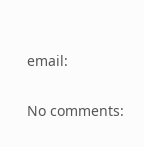email:

No comments: